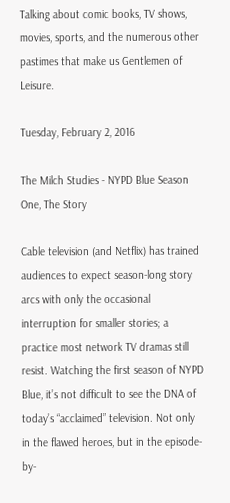Talking about comic books, TV shows, movies, sports, and the numerous other pastimes that make us Gentlemen of Leisure.

Tuesday, February 2, 2016

The Milch Studies - NYPD Blue Season One, The Story

Cable television (and Netflix) has trained audiences to expect season-long story arcs with only the occasional interruption for smaller stories; a practice most network TV dramas still resist. Watching the first season of NYPD Blue, it’s not difficult to see the DNA of today’s “acclaimed” television. Not only in the flawed heroes, but in the episode-by-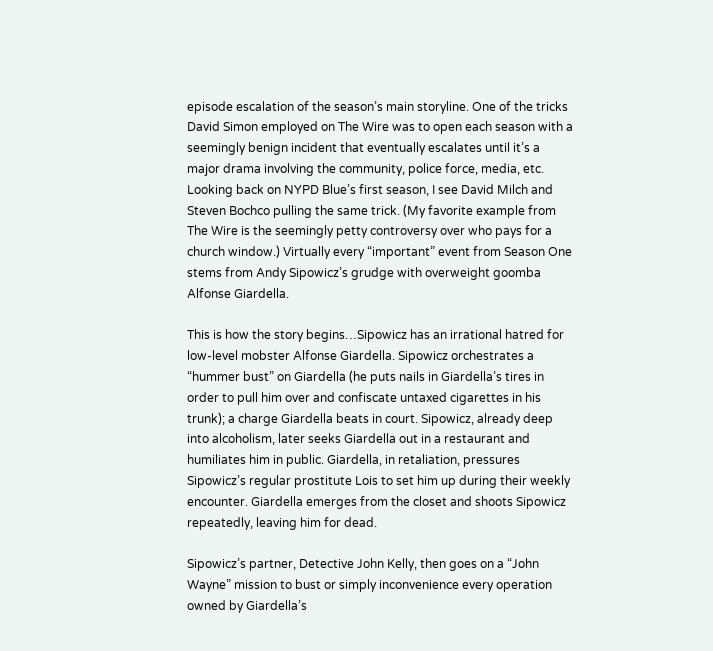episode escalation of the season’s main storyline. One of the tricks David Simon employed on The Wire was to open each season with a seemingly benign incident that eventually escalates until it’s a major drama involving the community, police force, media, etc. Looking back on NYPD Blue’s first season, I see David Milch and Steven Bochco pulling the same trick. (My favorite example from The Wire is the seemingly petty controversy over who pays for a church window.) Virtually every “important” event from Season One stems from Andy Sipowicz’s grudge with overweight goomba Alfonse Giardella.

This is how the story begins…Sipowicz has an irrational hatred for low-level mobster Alfonse Giardella. Sipowicz orchestrates a “hummer bust” on Giardella (he puts nails in Giardella’s tires in order to pull him over and confiscate untaxed cigarettes in his trunk); a charge Giardella beats in court. Sipowicz, already deep into alcoholism, later seeks Giardella out in a restaurant and humiliates him in public. Giardella, in retaliation, pressures Sipowicz’s regular prostitute Lois to set him up during their weekly encounter. Giardella emerges from the closet and shoots Sipowicz repeatedly, leaving him for dead.

Sipowicz’s partner, Detective John Kelly, then goes on a “John Wayne” mission to bust or simply inconvenience every operation owned by Giardella’s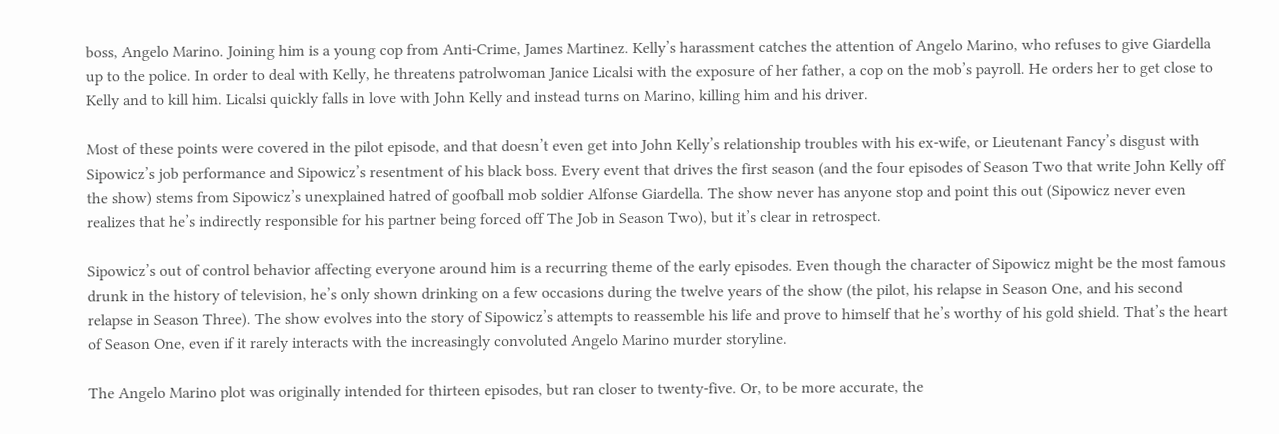boss, Angelo Marino. Joining him is a young cop from Anti-Crime, James Martinez. Kelly’s harassment catches the attention of Angelo Marino, who refuses to give Giardella up to the police. In order to deal with Kelly, he threatens patrolwoman Janice Licalsi with the exposure of her father, a cop on the mob’s payroll. He orders her to get close to Kelly and to kill him. Licalsi quickly falls in love with John Kelly and instead turns on Marino, killing him and his driver.

Most of these points were covered in the pilot episode, and that doesn’t even get into John Kelly’s relationship troubles with his ex-wife, or Lieutenant Fancy’s disgust with Sipowicz’s job performance and Sipowicz’s resentment of his black boss. Every event that drives the first season (and the four episodes of Season Two that write John Kelly off the show) stems from Sipowicz’s unexplained hatred of goofball mob soldier Alfonse Giardella. The show never has anyone stop and point this out (Sipowicz never even realizes that he’s indirectly responsible for his partner being forced off The Job in Season Two), but it’s clear in retrospect.

Sipowicz’s out of control behavior affecting everyone around him is a recurring theme of the early episodes. Even though the character of Sipowicz might be the most famous drunk in the history of television, he’s only shown drinking on a few occasions during the twelve years of the show (the pilot, his relapse in Season One, and his second relapse in Season Three). The show evolves into the story of Sipowicz’s attempts to reassemble his life and prove to himself that he’s worthy of his gold shield. That’s the heart of Season One, even if it rarely interacts with the increasingly convoluted Angelo Marino murder storyline.

The Angelo Marino plot was originally intended for thirteen episodes, but ran closer to twenty-five. Or, to be more accurate, the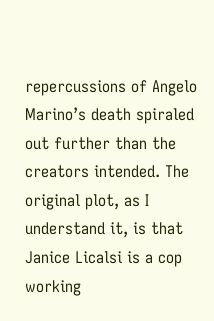repercussions of Angelo Marino’s death spiraled out further than the creators intended. The original plot, as I understand it, is that Janice Licalsi is a cop working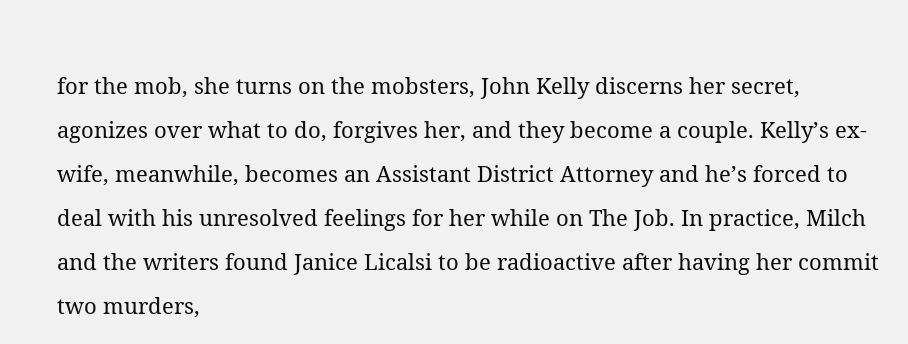for the mob, she turns on the mobsters, John Kelly discerns her secret, agonizes over what to do, forgives her, and they become a couple. Kelly’s ex-wife, meanwhile, becomes an Assistant District Attorney and he’s forced to deal with his unresolved feelings for her while on The Job. In practice, Milch and the writers found Janice Licalsi to be radioactive after having her commit two murders,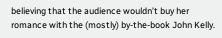believing that the audience wouldn’t buy her romance with the (mostly) by-the-book John Kelly.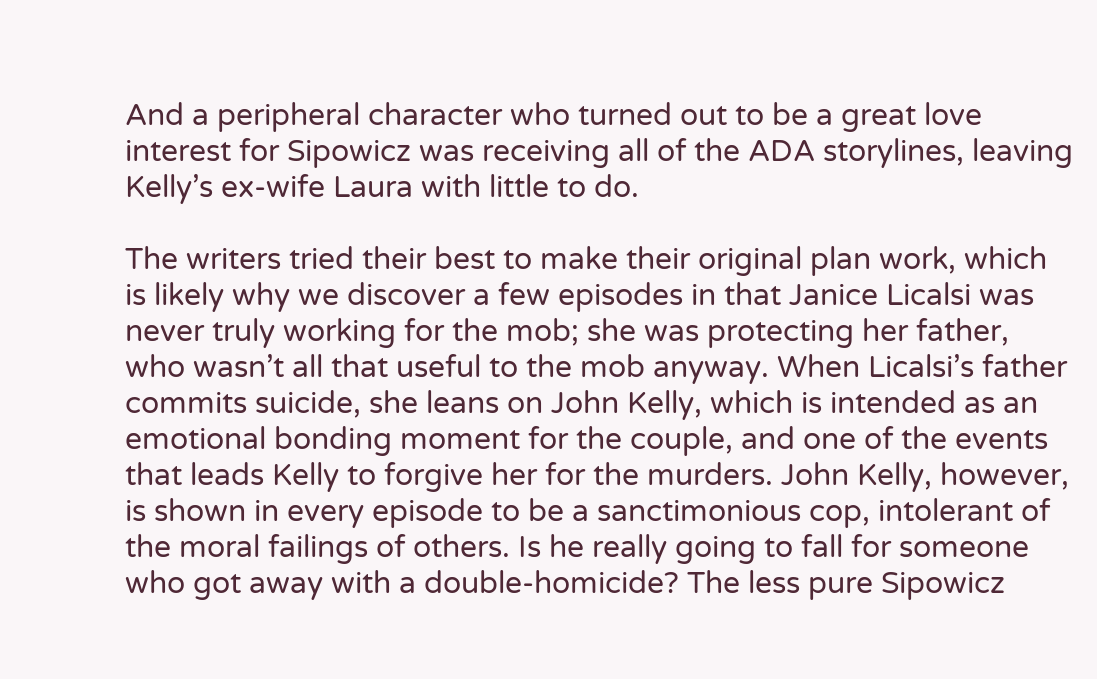And a peripheral character who turned out to be a great love interest for Sipowicz was receiving all of the ADA storylines, leaving Kelly’s ex-wife Laura with little to do.

The writers tried their best to make their original plan work, which is likely why we discover a few episodes in that Janice Licalsi was never truly working for the mob; she was protecting her father, who wasn’t all that useful to the mob anyway. When Licalsi’s father commits suicide, she leans on John Kelly, which is intended as an emotional bonding moment for the couple, and one of the events that leads Kelly to forgive her for the murders. John Kelly, however, is shown in every episode to be a sanctimonious cop, intolerant of the moral failings of others. Is he really going to fall for someone who got away with a double-homicide? The less pure Sipowicz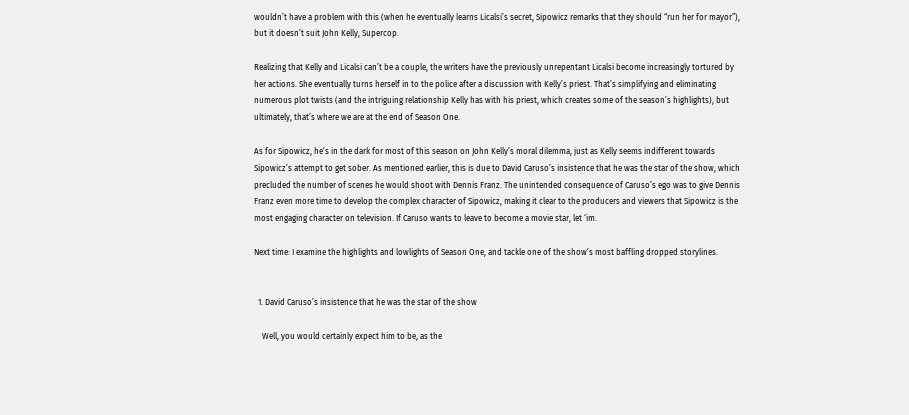wouldn’t have a problem with this (when he eventually learns Licalsi’s secret, Sipowicz remarks that they should “run her for mayor”), but it doesn’t suit John Kelly, Supercop.

Realizing that Kelly and Licalsi can’t be a couple, the writers have the previously unrepentant Licalsi become increasingly tortured by her actions. She eventually turns herself in to the police after a discussion with Kelly’s priest. That’s simplifying and eliminating numerous plot twists (and the intriguing relationship Kelly has with his priest, which creates some of the season’s highlights), but ultimately, that’s where we are at the end of Season One.

As for Sipowicz, he’s in the dark for most of this season on John Kelly’s moral dilemma, just as Kelly seems indifferent towards Sipowicz’s attempt to get sober. As mentioned earlier, this is due to David Caruso’s insistence that he was the star of the show, which precluded the number of scenes he would shoot with Dennis Franz. The unintended consequence of Caruso’s ego was to give Dennis Franz even more time to develop the complex character of Sipowicz, making it clear to the producers and viewers that Sipowicz is the most engaging character on television. If Caruso wants to leave to become a movie star, let ‘im.

Next time: I examine the highlights and lowlights of Season One, and tackle one of the show’s most baffling dropped storylines.


  1. David Caruso’s insistence that he was the star of the show

    Well, you would certainly expect him to be, as the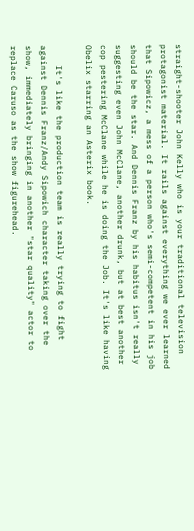straight-shooter John Kelly who is your traditional television protagonist material. It rails against everything we ever learned that Sipowicz, a mess of a person who's semi-competent in his job should be the star. And Dennis Franz by his habitus isn't really suggesting even John McClane, another drunk, but at best another cop pestering McClane while he is doing the Job. It's like having Obelix starring an Asterix book.

    It's like the production team is really trying to fight against Dennis Franz/Andy Sipowich character taking over the show, immediately bringing in another "star quality" actor to replace Caruso as the show figurehead.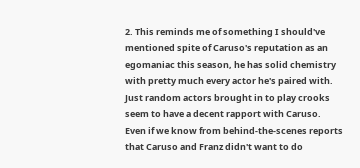2. This reminds me of something I should've mentioned spite of Caruso's reputation as an egomaniac this season, he has solid chemistry with pretty much every actor he's paired with. Just random actors brought in to play crooks seem to have a decent rapport with Caruso. Even if we know from behind-the-scenes reports that Caruso and Franz didn't want to do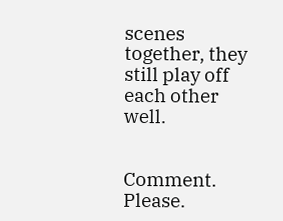scenes together, they still play off each other well.


Comment. Please.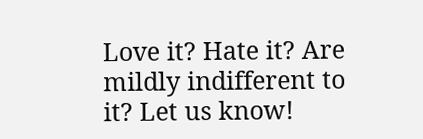Love it? Hate it? Are mildly indifferent to it? Let us know!